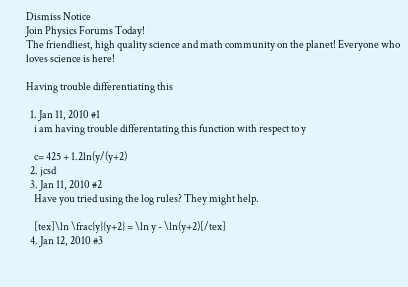Dismiss Notice
Join Physics Forums Today!
The friendliest, high quality science and math community on the planet! Everyone who loves science is here!

Having trouble differentiating this

  1. Jan 11, 2010 #1
    i am having trouble differentating this function with respect to y

    c= 425 + 1.2ln(y/(y+2)
  2. jcsd
  3. Jan 11, 2010 #2
    Have you tried using the log rules? They might help.

    [tex]\ln \frac{y}{y+2} = \ln y - \ln(y+2)[/tex]
  4. Jan 12, 2010 #3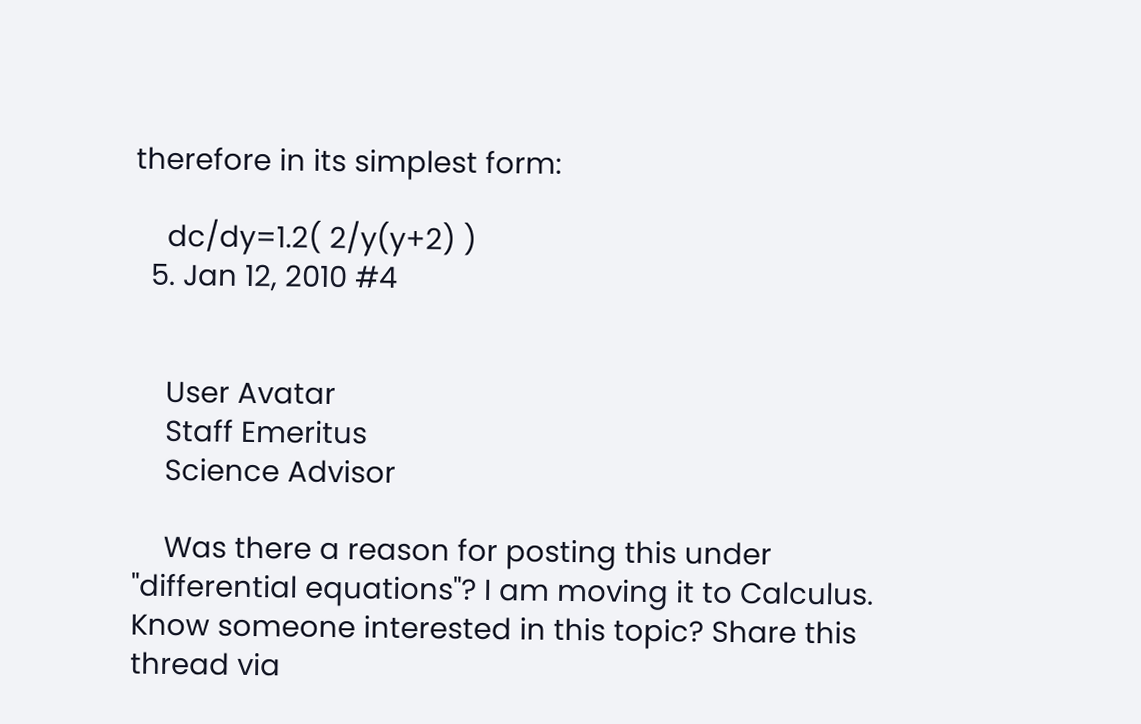therefore in its simplest form:

    dc/dy=1.2( 2/y(y+2) )
  5. Jan 12, 2010 #4


    User Avatar
    Staff Emeritus
    Science Advisor

    Was there a reason for posting this under "differential equations"? I am moving it to Calculus.
Know someone interested in this topic? Share this thread via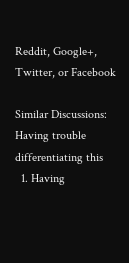Reddit, Google+, Twitter, or Facebook

Similar Discussions: Having trouble differentiating this
  1. Having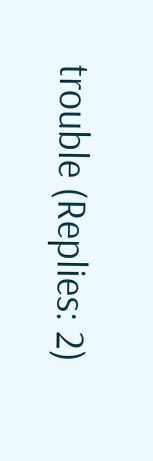trouble (Replies: 2)